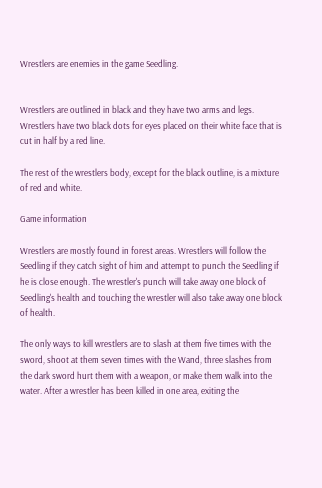Wrestlers are enemies in the game Seedling.


Wrestlers are outlined in black and they have two arms and legs. Wrestlers have two black dots for eyes placed on their white face that is cut in half by a red line.

The rest of the wrestlers body, except for the black outline, is a mixture of red and white.

Game information

Wrestlers are mostly found in forest areas. Wrestlers will follow the Seedling if they catch sight of him and attempt to punch the Seedling if he is close enough. The wrestler's punch will take away one block of Seedling's health and touching the wrestler will also take away one block of health.

The only ways to kill wrestlers are to slash at them five times with the sword, shoot at them seven times with the Wand, three slashes from the dark sword hurt them with a weapon, or make them walk into the water. After a wrestler has been killed in one area, exiting the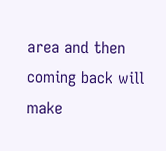area and then coming back will make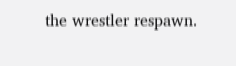the wrestler respawn.